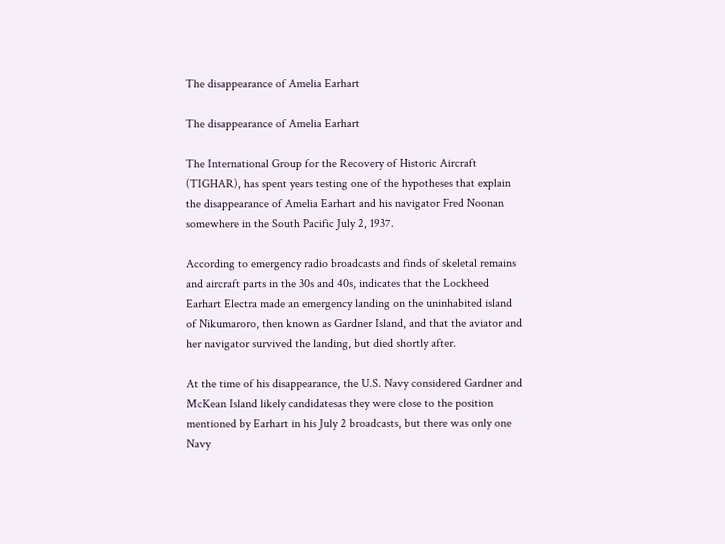The disappearance of Amelia Earhart

The disappearance of Amelia Earhart

The International Group for the Recovery of Historic Aircraft (TIGHAR), has spent years testing one of the hypotheses that explain the disappearance of Amelia Earhart and his navigator Fred Noonan somewhere in the South Pacific July 2, 1937.

According to emergency radio broadcasts and finds of skeletal remains and aircraft parts in the 30s and 40s, indicates that the Lockheed Earhart Electra made an emergency landing on the uninhabited island of Nikumaroro, then known as Gardner Island, and that the aviator and her navigator survived the landing, but died shortly after.

At the time of his disappearance, the U.S. Navy considered Gardner and McKean Island likely candidatesas they were close to the position mentioned by Earhart in his July 2 broadcasts, but there was only one Navy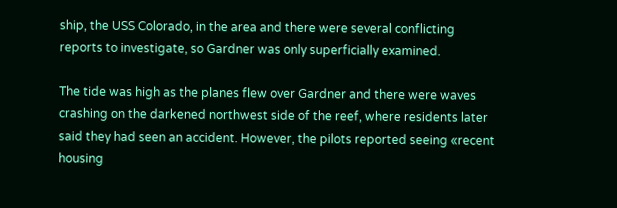ship, the USS Colorado, in the area and there were several conflicting reports to investigate, so Gardner was only superficially examined.

The tide was high as the planes flew over Gardner and there were waves crashing on the darkened northwest side of the reef, where residents later said they had seen an accident. However, the pilots reported seeing «recent housing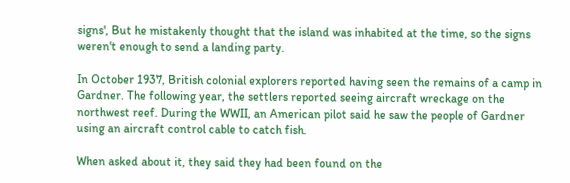signs', But he mistakenly thought that the island was inhabited at the time, so the signs weren't enough to send a landing party.

In October 1937, British colonial explorers reported having seen the remains of a camp in Gardner. The following year, the settlers reported seeing aircraft wreckage on the northwest reef. During the WWII, an American pilot said he saw the people of Gardner using an aircraft control cable to catch fish.

When asked about it, they said they had been found on the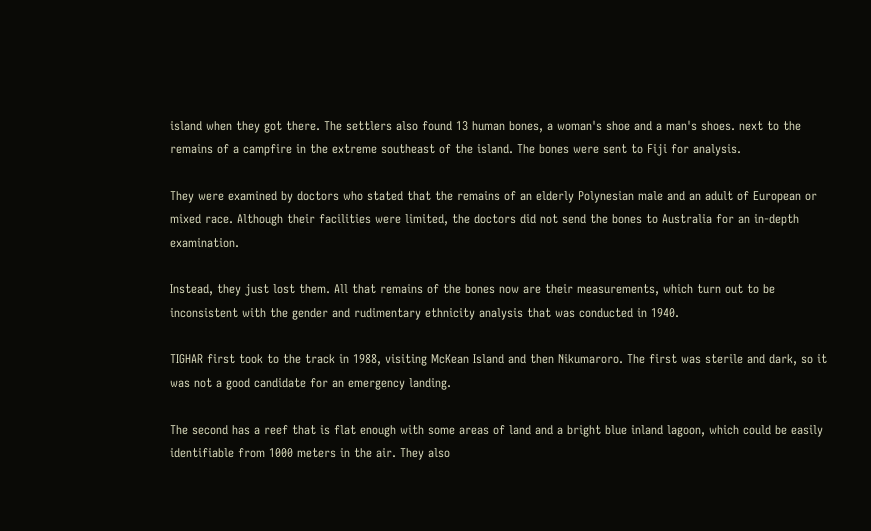island when they got there. The settlers also found 13 human bones, a woman's shoe and a man's shoes. next to the remains of a campfire in the extreme southeast of the island. The bones were sent to Fiji for analysis.

They were examined by doctors who stated that the remains of an elderly Polynesian male and an adult of European or mixed race. Although their facilities were limited, the doctors did not send the bones to Australia for an in-depth examination.

Instead, they just lost them. All that remains of the bones now are their measurements, which turn out to be inconsistent with the gender and rudimentary ethnicity analysis that was conducted in 1940.

TIGHAR first took to the track in 1988, visiting McKean Island and then Nikumaroro. The first was sterile and dark, so it was not a good candidate for an emergency landing.

The second has a reef that is flat enough with some areas of land and a bright blue inland lagoon, which could be easily identifiable from 1000 meters in the air. They also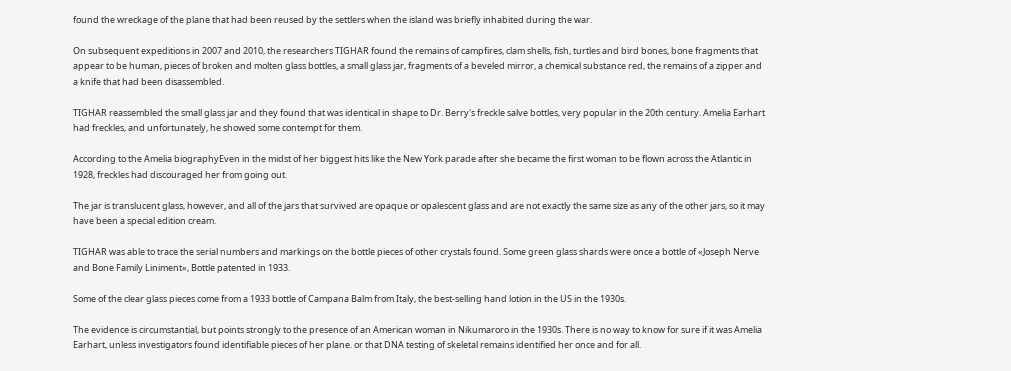found the wreckage of the plane that had been reused by the settlers when the island was briefly inhabited during the war.

On subsequent expeditions in 2007 and 2010, the researchers TIGHAR found the remains of campfires, clam shells, fish, turtles and bird bones, bone fragments that appear to be human, pieces of broken and molten glass bottles, a small glass jar, fragments of a beveled mirror, a chemical substance red, the remains of a zipper and a knife that had been disassembled.

TIGHAR reassembled the small glass jar and they found that was identical in shape to Dr. Berry's freckle salve bottles, very popular in the 20th century. Amelia Earhart had freckles, and unfortunately, he showed some contempt for them.

According to the Amelia biographyEven in the midst of her biggest hits like the New York parade after she became the first woman to be flown across the Atlantic in 1928, freckles had discouraged her from going out.

The jar is translucent glass, however, and all of the jars that survived are opaque or opalescent glass and are not exactly the same size as any of the other jars, so it may have been a special edition cream.

TIGHAR was able to trace the serial numbers and markings on the bottle pieces of other crystals found. Some green glass shards were once a bottle of «Joseph Nerve and Bone Family Liniment«, Bottle patented in 1933.

Some of the clear glass pieces come from a 1933 bottle of Campana Balm from Italy, the best-selling hand lotion in the US in the 1930s.

The evidence is circumstantial, but points strongly to the presence of an American woman in Nikumaroro in the 1930s. There is no way to know for sure if it was Amelia Earhart, unless investigators found identifiable pieces of her plane. or that DNA testing of skeletal remains identified her once and for all.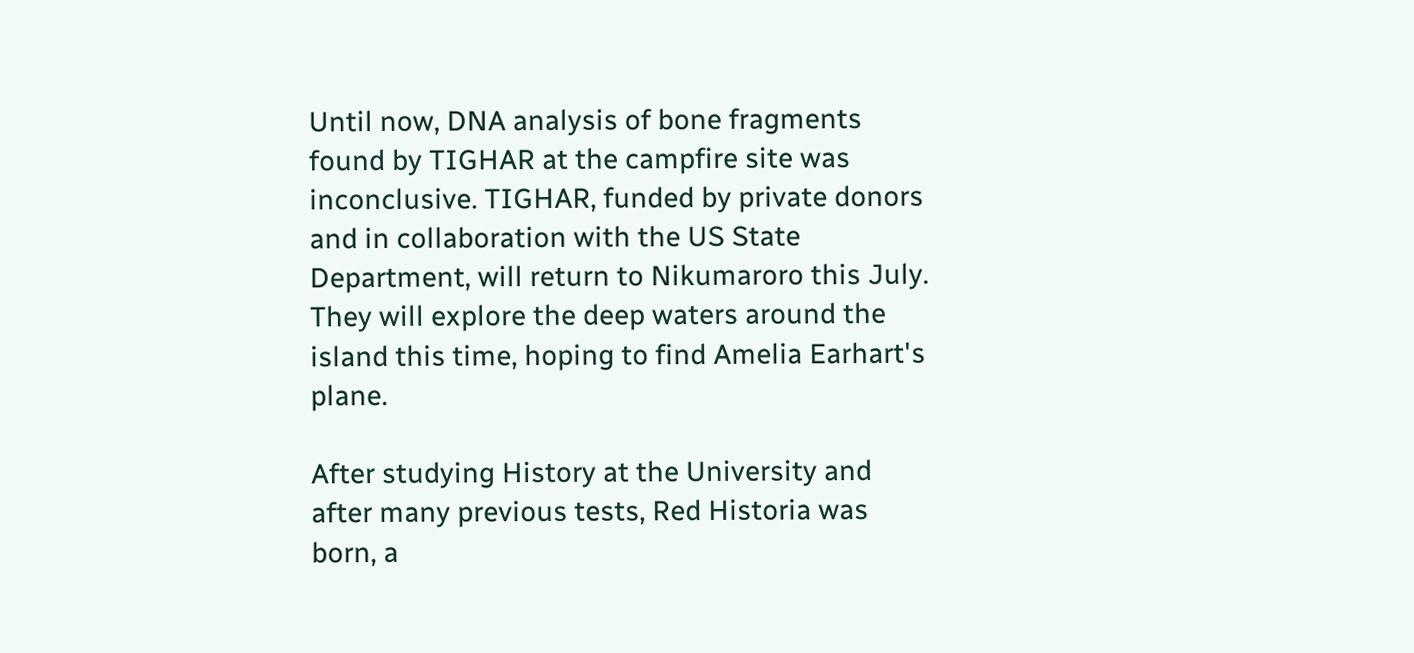Until now, DNA analysis of bone fragments found by TIGHAR at the campfire site was inconclusive. TIGHAR, funded by private donors and in collaboration with the US State Department, will return to Nikumaroro this July. They will explore the deep waters around the island this time, hoping to find Amelia Earhart's plane.

After studying History at the University and after many previous tests, Red Historia was born, a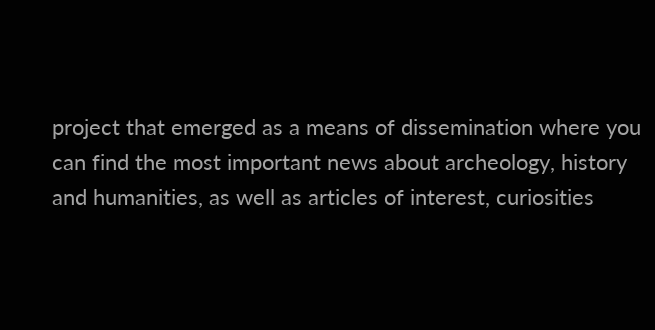project that emerged as a means of dissemination where you can find the most important news about archeology, history and humanities, as well as articles of interest, curiosities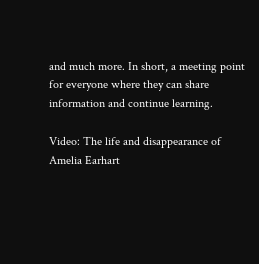and much more. In short, a meeting point for everyone where they can share information and continue learning.

Video: The life and disappearance of Amelia Earhart